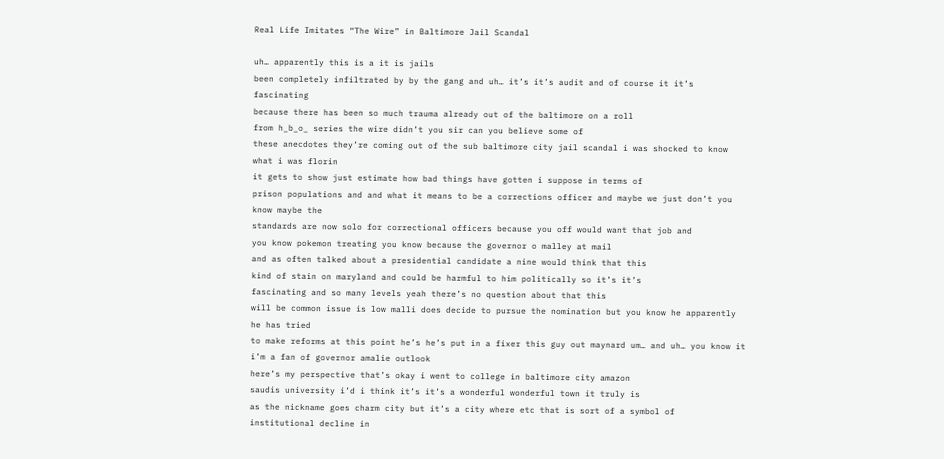Real Life Imitates “The Wire” in Baltimore Jail Scandal

uh… apparently this is a it is jails
been completely infiltrated by by the gang and uh… it’s it’s audit and of course it it’s fascinating
because there has been so much trauma already out of the baltimore on a roll
from h_b_o_ series the wire didn’t you sir can you believe some of
these anecdotes they’re coming out of the sub baltimore city jail scandal i was shocked to know what i was florin
it gets to show just estimate how bad things have gotten i suppose in terms of
prison populations and and what it means to be a corrections officer and maybe we just don’t you know maybe the
standards are now solo for correctional officers because you off would want that job and
you know pokemon treating you know because the governor o malley at mail
and as often talked about a presidential candidate a nine would think that this
kind of stain on maryland and could be harmful to him politically so it’s it’s
fascinating and so many levels yeah there’s no question about that this
will be common issue is low malli does decide to pursue the nomination but you know he apparently he has tried
to make reforms at this point he’s he’s put in a fixer this guy out maynard um… and uh… you know it i’m a fan of governor amalie outlook
here’s my perspective that’s okay i went to college in baltimore city amazon
saudis university i’d i think it’s it’s a wonderful wonderful town it truly is
as the nickname goes charm city but it’s a city where etc that is sort of a symbol of
institutional decline in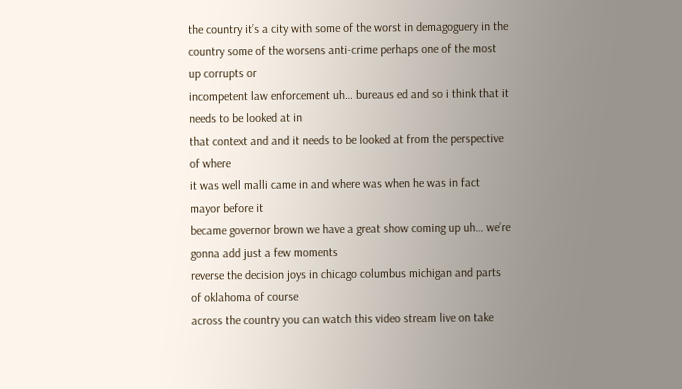the country it’s a city with some of the worst in demagoguery in the
country some of the worsens anti-crime perhaps one of the most up corrupts or
incompetent law enforcement uh… bureaus ed and so i think that it needs to be looked at in
that context and and it needs to be looked at from the perspective of where
it was well malli came in and where was when he was in fact mayor before it
became governor brown we have a great show coming up uh… we’re gonna add just a few moments
reverse the decision joys in chicago columbus michigan and parts of oklahoma of course
across the country you can watch this video stream live on take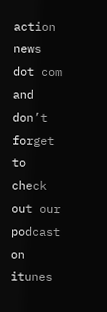action news
dot com and don’t forget to check out our podcast on itunes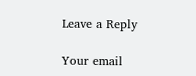Leave a Reply

Your email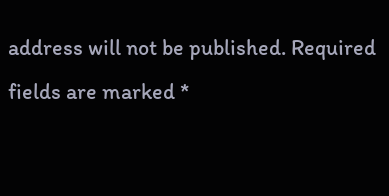address will not be published. Required fields are marked *